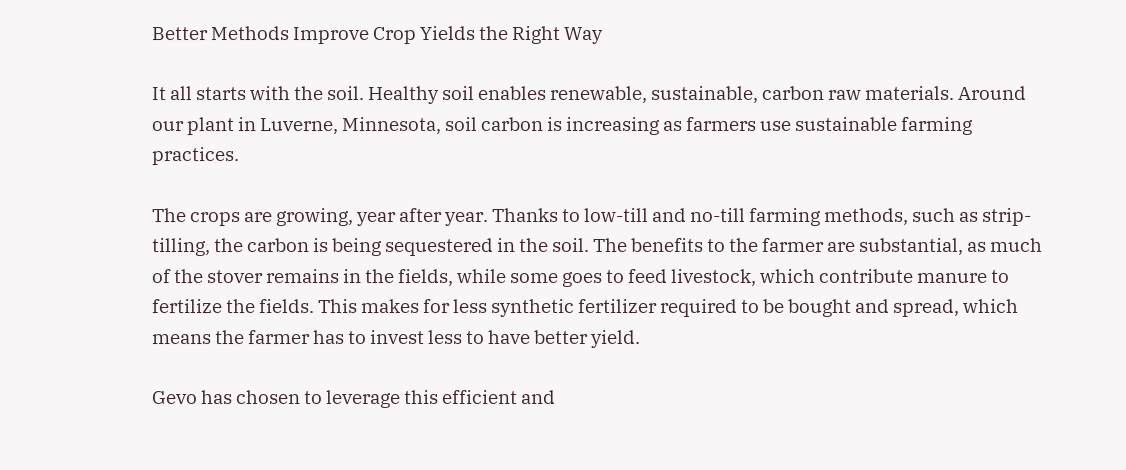Better Methods Improve Crop Yields the Right Way

It all starts with the soil. Healthy soil enables renewable, sustainable, carbon raw materials. Around our plant in Luverne, Minnesota, soil carbon is increasing as farmers use sustainable farming practices.

The crops are growing, year after year. Thanks to low-till and no-till farming methods, such as strip-tilling, the carbon is being sequestered in the soil. The benefits to the farmer are substantial, as much of the stover remains in the fields, while some goes to feed livestock, which contribute manure to fertilize the fields. This makes for less synthetic fertilizer required to be bought and spread, which means the farmer has to invest less to have better yield.

Gevo has chosen to leverage this efficient and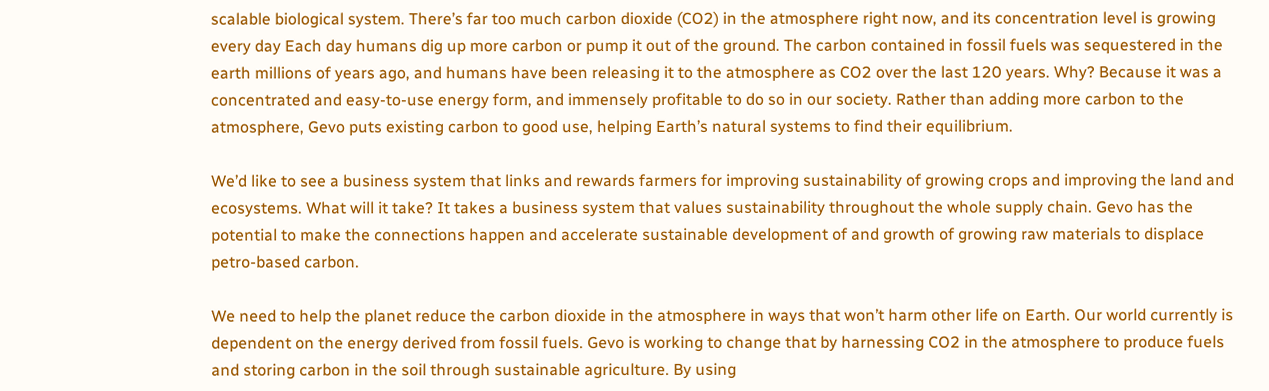scalable biological system. There’s far too much carbon dioxide (CO2) in the atmosphere right now, and its concentration level is growing every day Each day humans dig up more carbon or pump it out of the ground. The carbon contained in fossil fuels was sequestered in the earth millions of years ago, and humans have been releasing it to the atmosphere as CO2 over the last 120 years. Why? Because it was a concentrated and easy-to-use energy form, and immensely profitable to do so in our society. Rather than adding more carbon to the atmosphere, Gevo puts existing carbon to good use, helping Earth’s natural systems to find their equilibrium.

We’d like to see a business system that links and rewards farmers for improving sustainability of growing crops and improving the land and ecosystems. What will it take? It takes a business system that values sustainability throughout the whole supply chain. Gevo has the potential to make the connections happen and accelerate sustainable development of and growth of growing raw materials to displace petro-based carbon.

We need to help the planet reduce the carbon dioxide in the atmosphere in ways that won’t harm other life on Earth. Our world currently is dependent on the energy derived from fossil fuels. Gevo is working to change that by harnessing CO2 in the atmosphere to produce fuels and storing carbon in the soil through sustainable agriculture. By using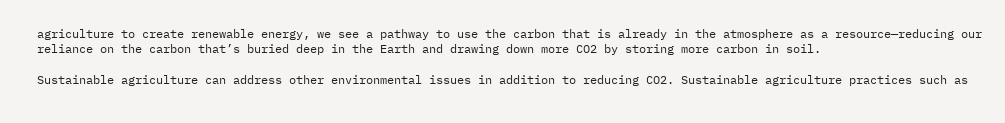agriculture to create renewable energy, we see a pathway to use the carbon that is already in the atmosphere as a resource—reducing our reliance on the carbon that’s buried deep in the Earth and drawing down more CO2 by storing more carbon in soil.

Sustainable agriculture can address other environmental issues in addition to reducing CO2. Sustainable agriculture practices such as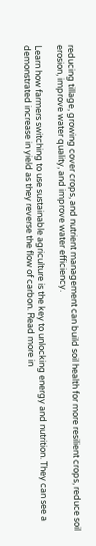reducing tillage, growing cover crops, and nutrient management can build soil health for more resilient crops, reduce soil erosion, improve water quality, and improve water efficiency.

Learn how farmers switching to use sustainable agriculture is the key to unlocking energy and nutrition. They can see a demonstrated increase in yield as they reverse the flow of carbon. Read more in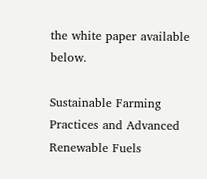the white paper available below.

Sustainable Farming Practices and Advanced Renewable Fuels